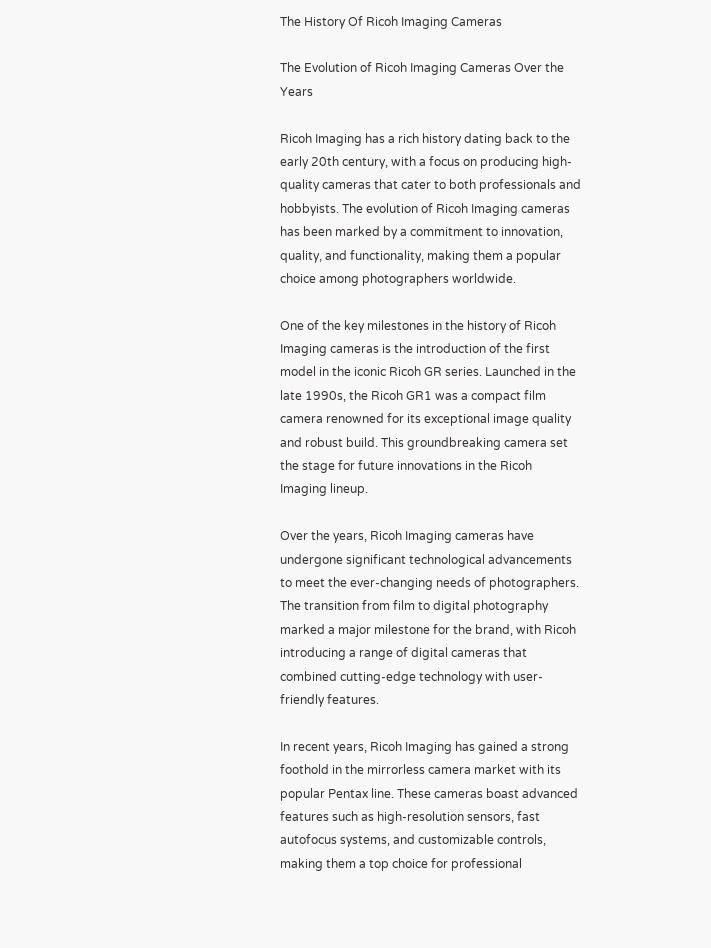The History Of Ricoh Imaging Cameras

The Evolution of Ricoh Imaging Cameras Over the Years

Ricoh Imaging has a rich history dating back to the early 20th century, with a focus on producing high-quality cameras that cater to both professionals and hobbyists. The evolution of Ricoh Imaging cameras has been marked by a commitment to innovation, quality, and functionality, making them a popular choice among photographers worldwide.

One of the key milestones in the history of Ricoh Imaging cameras is the introduction of the first model in the iconic Ricoh GR series. Launched in the late 1990s, the Ricoh GR1 was a compact film camera renowned for its exceptional image quality and robust build. This groundbreaking camera set the stage for future innovations in the Ricoh Imaging lineup.

Over the years, Ricoh Imaging cameras have undergone significant technological advancements to meet the ever-changing needs of photographers. The transition from film to digital photography marked a major milestone for the brand, with Ricoh introducing a range of digital cameras that combined cutting-edge technology with user-friendly features.

In recent years, Ricoh Imaging has gained a strong foothold in the mirrorless camera market with its popular Pentax line. These cameras boast advanced features such as high-resolution sensors, fast autofocus systems, and customizable controls, making them a top choice for professional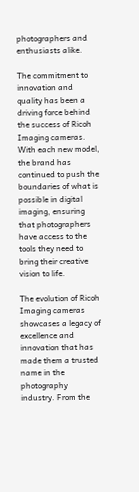photographers and enthusiasts alike.

The commitment to innovation and quality has been a driving force behind the success of Ricoh Imaging cameras. With each new model, the brand has continued to push the boundaries of what is possible in digital imaging, ensuring that photographers have access to the tools they need to bring their creative vision to life.

The evolution of Ricoh Imaging cameras showcases a legacy of excellence and innovation that has made them a trusted name in the photography industry. From the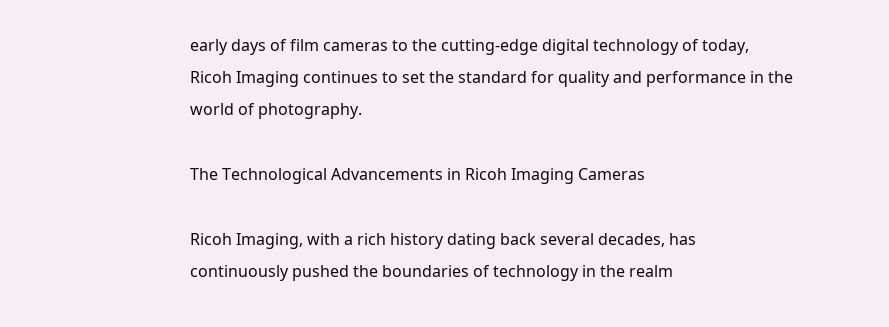early days of film cameras to the cutting-edge digital technology of today, Ricoh Imaging continues to set the standard for quality and performance in the world of photography.

The Technological Advancements in Ricoh Imaging Cameras

Ricoh Imaging, with a rich history dating back several decades, has continuously pushed the boundaries of technology in the realm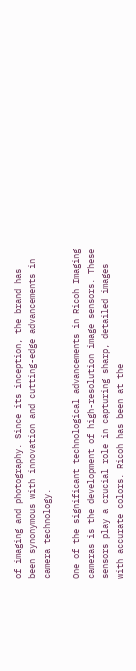of imaging and photography. Since its inception, the brand has been synonymous with innovation and cutting-edge advancements in camera technology.

One of the significant technological advancements in Ricoh Imaging cameras is the development of high-resolution image sensors. These sensors play a crucial role in capturing sharp, detailed images with accurate colors. Ricoh has been at the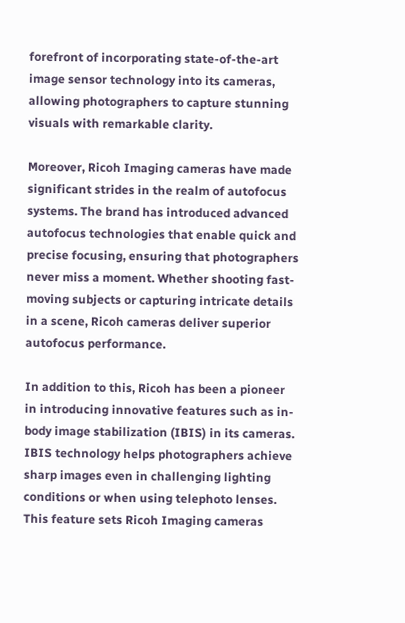forefront of incorporating state-of-the-art image sensor technology into its cameras, allowing photographers to capture stunning visuals with remarkable clarity.

Moreover, Ricoh Imaging cameras have made significant strides in the realm of autofocus systems. The brand has introduced advanced autofocus technologies that enable quick and precise focusing, ensuring that photographers never miss a moment. Whether shooting fast-moving subjects or capturing intricate details in a scene, Ricoh cameras deliver superior autofocus performance.

In addition to this, Ricoh has been a pioneer in introducing innovative features such as in-body image stabilization (IBIS) in its cameras. IBIS technology helps photographers achieve sharp images even in challenging lighting conditions or when using telephoto lenses. This feature sets Ricoh Imaging cameras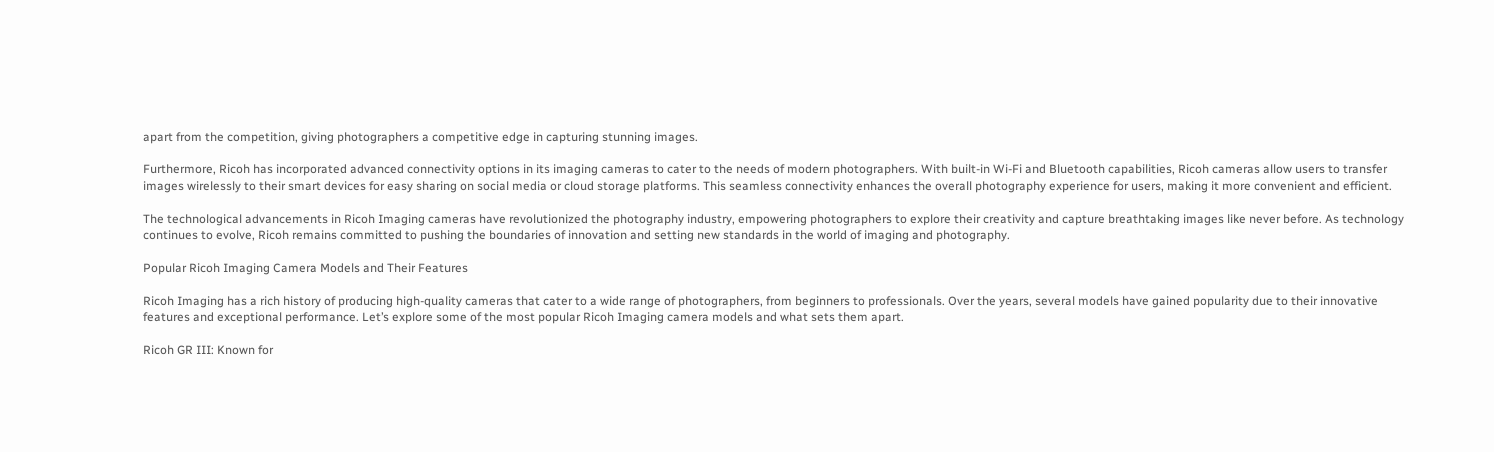apart from the competition, giving photographers a competitive edge in capturing stunning images.

Furthermore, Ricoh has incorporated advanced connectivity options in its imaging cameras to cater to the needs of modern photographers. With built-in Wi-Fi and Bluetooth capabilities, Ricoh cameras allow users to transfer images wirelessly to their smart devices for easy sharing on social media or cloud storage platforms. This seamless connectivity enhances the overall photography experience for users, making it more convenient and efficient.

The technological advancements in Ricoh Imaging cameras have revolutionized the photography industry, empowering photographers to explore their creativity and capture breathtaking images like never before. As technology continues to evolve, Ricoh remains committed to pushing the boundaries of innovation and setting new standards in the world of imaging and photography.

Popular Ricoh Imaging Camera Models and Their Features

Ricoh Imaging has a rich history of producing high-quality cameras that cater to a wide range of photographers, from beginners to professionals. Over the years, several models have gained popularity due to their innovative features and exceptional performance. Let’s explore some of the most popular Ricoh Imaging camera models and what sets them apart.

Ricoh GR III: Known for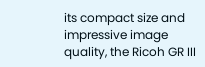its compact size and impressive image quality, the Ricoh GR III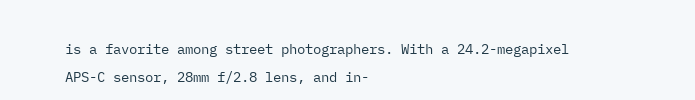is a favorite among street photographers. With a 24.2-megapixel APS-C sensor, 28mm f/2.8 lens, and in-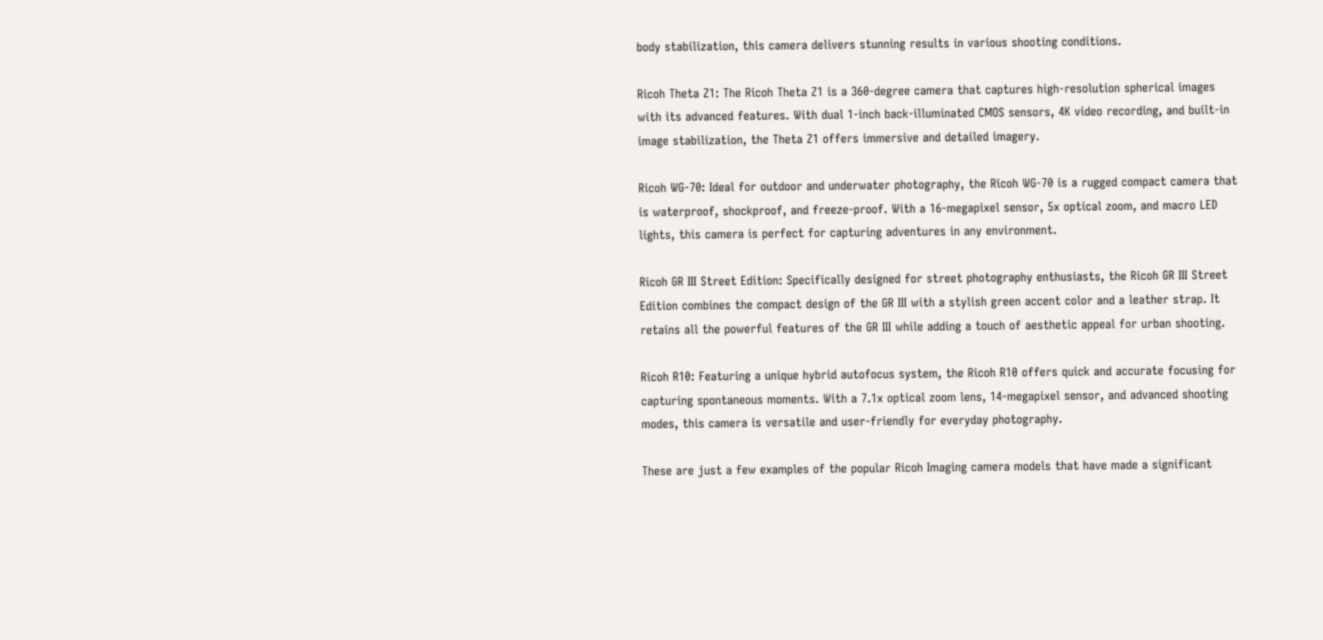body stabilization, this camera delivers stunning results in various shooting conditions.

Ricoh Theta Z1: The Ricoh Theta Z1 is a 360-degree camera that captures high-resolution spherical images with its advanced features. With dual 1-inch back-illuminated CMOS sensors, 4K video recording, and built-in image stabilization, the Theta Z1 offers immersive and detailed imagery.

Ricoh WG-70: Ideal for outdoor and underwater photography, the Ricoh WG-70 is a rugged compact camera that is waterproof, shockproof, and freeze-proof. With a 16-megapixel sensor, 5x optical zoom, and macro LED lights, this camera is perfect for capturing adventures in any environment.

Ricoh GR III Street Edition: Specifically designed for street photography enthusiasts, the Ricoh GR III Street Edition combines the compact design of the GR III with a stylish green accent color and a leather strap. It retains all the powerful features of the GR III while adding a touch of aesthetic appeal for urban shooting.

Ricoh R10: Featuring a unique hybrid autofocus system, the Ricoh R10 offers quick and accurate focusing for capturing spontaneous moments. With a 7.1x optical zoom lens, 14-megapixel sensor, and advanced shooting modes, this camera is versatile and user-friendly for everyday photography.

These are just a few examples of the popular Ricoh Imaging camera models that have made a significant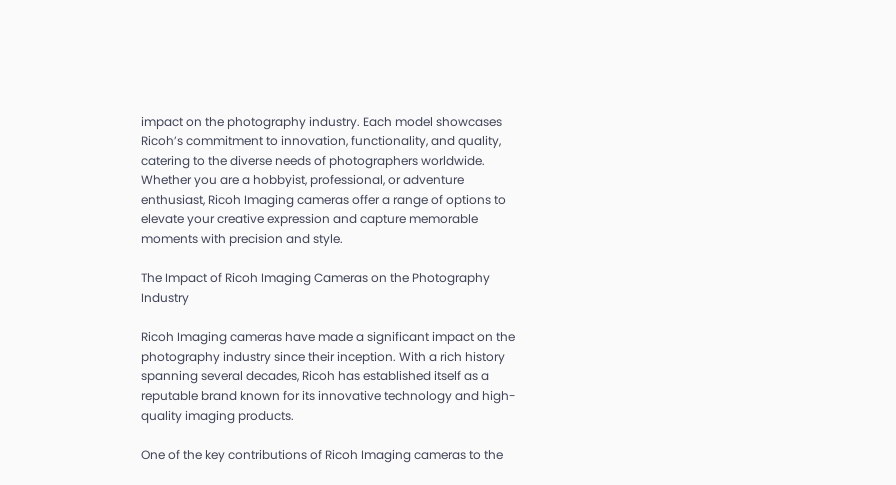impact on the photography industry. Each model showcases Ricoh’s commitment to innovation, functionality, and quality, catering to the diverse needs of photographers worldwide. Whether you are a hobbyist, professional, or adventure enthusiast, Ricoh Imaging cameras offer a range of options to elevate your creative expression and capture memorable moments with precision and style.

The Impact of Ricoh Imaging Cameras on the Photography Industry

Ricoh Imaging cameras have made a significant impact on the photography industry since their inception. With a rich history spanning several decades, Ricoh has established itself as a reputable brand known for its innovative technology and high-quality imaging products.

One of the key contributions of Ricoh Imaging cameras to the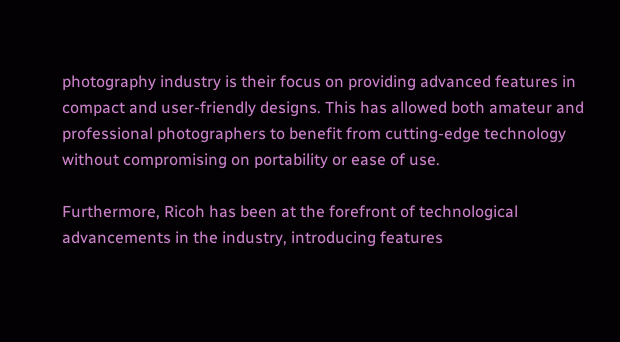photography industry is their focus on providing advanced features in compact and user-friendly designs. This has allowed both amateur and professional photographers to benefit from cutting-edge technology without compromising on portability or ease of use.

Furthermore, Ricoh has been at the forefront of technological advancements in the industry, introducing features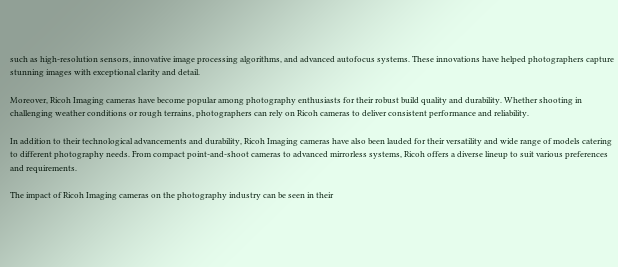such as high-resolution sensors, innovative image processing algorithms, and advanced autofocus systems. These innovations have helped photographers capture stunning images with exceptional clarity and detail.

Moreover, Ricoh Imaging cameras have become popular among photography enthusiasts for their robust build quality and durability. Whether shooting in challenging weather conditions or rough terrains, photographers can rely on Ricoh cameras to deliver consistent performance and reliability.

In addition to their technological advancements and durability, Ricoh Imaging cameras have also been lauded for their versatility and wide range of models catering to different photography needs. From compact point-and-shoot cameras to advanced mirrorless systems, Ricoh offers a diverse lineup to suit various preferences and requirements.

The impact of Ricoh Imaging cameras on the photography industry can be seen in their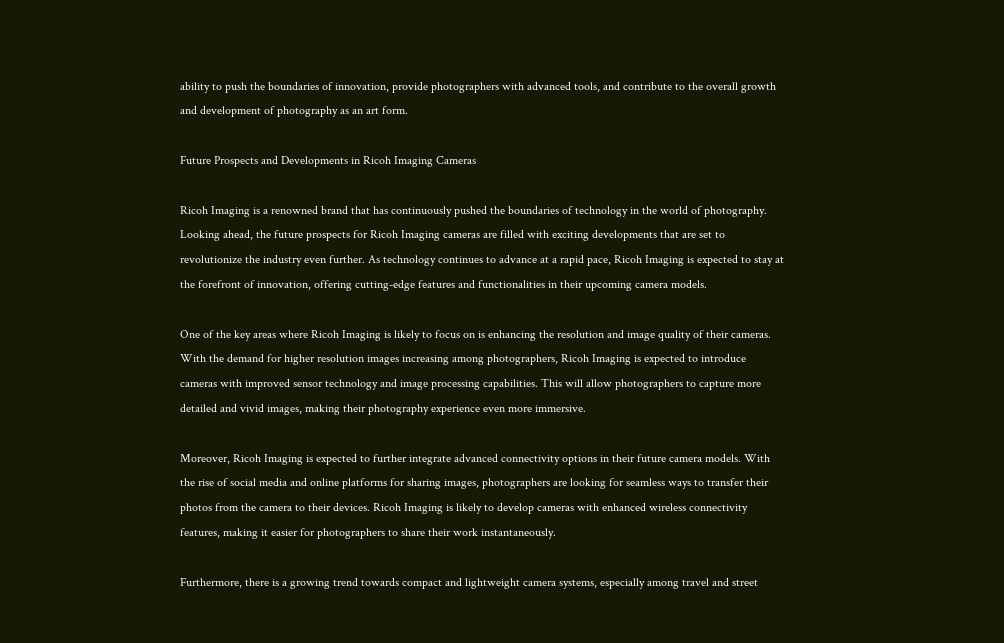ability to push the boundaries of innovation, provide photographers with advanced tools, and contribute to the overall growth and development of photography as an art form.

Future Prospects and Developments in Ricoh Imaging Cameras

Ricoh Imaging is a renowned brand that has continuously pushed the boundaries of technology in the world of photography. Looking ahead, the future prospects for Ricoh Imaging cameras are filled with exciting developments that are set to revolutionize the industry even further. As technology continues to advance at a rapid pace, Ricoh Imaging is expected to stay at the forefront of innovation, offering cutting-edge features and functionalities in their upcoming camera models.

One of the key areas where Ricoh Imaging is likely to focus on is enhancing the resolution and image quality of their cameras. With the demand for higher resolution images increasing among photographers, Ricoh Imaging is expected to introduce cameras with improved sensor technology and image processing capabilities. This will allow photographers to capture more detailed and vivid images, making their photography experience even more immersive.

Moreover, Ricoh Imaging is expected to further integrate advanced connectivity options in their future camera models. With the rise of social media and online platforms for sharing images, photographers are looking for seamless ways to transfer their photos from the camera to their devices. Ricoh Imaging is likely to develop cameras with enhanced wireless connectivity features, making it easier for photographers to share their work instantaneously.

Furthermore, there is a growing trend towards compact and lightweight camera systems, especially among travel and street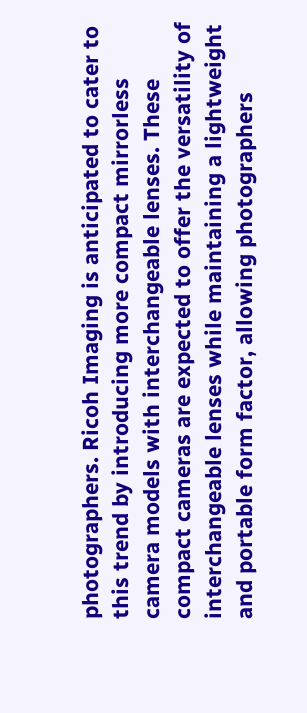photographers. Ricoh Imaging is anticipated to cater to this trend by introducing more compact mirrorless camera models with interchangeable lenses. These compact cameras are expected to offer the versatility of interchangeable lenses while maintaining a lightweight and portable form factor, allowing photographers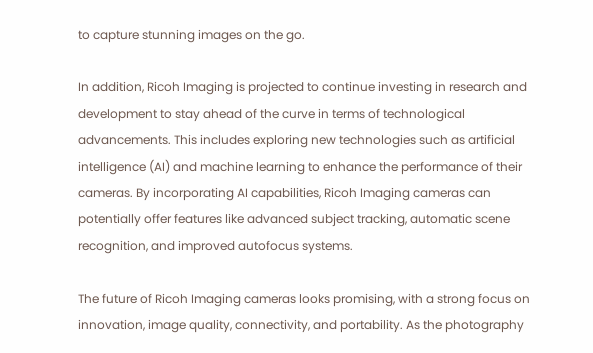to capture stunning images on the go.

In addition, Ricoh Imaging is projected to continue investing in research and development to stay ahead of the curve in terms of technological advancements. This includes exploring new technologies such as artificial intelligence (AI) and machine learning to enhance the performance of their cameras. By incorporating AI capabilities, Ricoh Imaging cameras can potentially offer features like advanced subject tracking, automatic scene recognition, and improved autofocus systems.

The future of Ricoh Imaging cameras looks promising, with a strong focus on innovation, image quality, connectivity, and portability. As the photography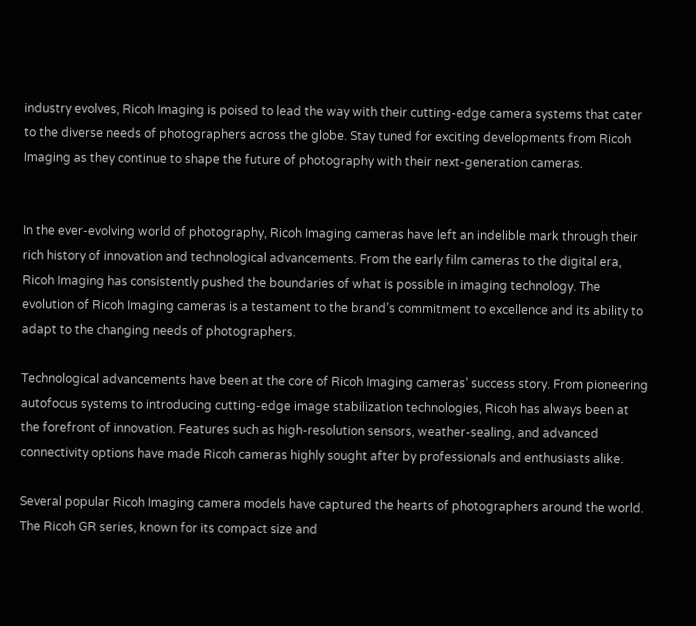industry evolves, Ricoh Imaging is poised to lead the way with their cutting-edge camera systems that cater to the diverse needs of photographers across the globe. Stay tuned for exciting developments from Ricoh Imaging as they continue to shape the future of photography with their next-generation cameras.


In the ever-evolving world of photography, Ricoh Imaging cameras have left an indelible mark through their rich history of innovation and technological advancements. From the early film cameras to the digital era, Ricoh Imaging has consistently pushed the boundaries of what is possible in imaging technology. The evolution of Ricoh Imaging cameras is a testament to the brand’s commitment to excellence and its ability to adapt to the changing needs of photographers.

Technological advancements have been at the core of Ricoh Imaging cameras’ success story. From pioneering autofocus systems to introducing cutting-edge image stabilization technologies, Ricoh has always been at the forefront of innovation. Features such as high-resolution sensors, weather-sealing, and advanced connectivity options have made Ricoh cameras highly sought after by professionals and enthusiasts alike.

Several popular Ricoh Imaging camera models have captured the hearts of photographers around the world. The Ricoh GR series, known for its compact size and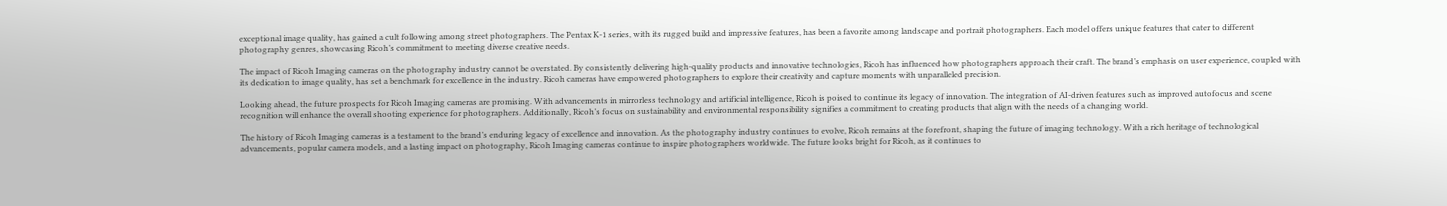exceptional image quality, has gained a cult following among street photographers. The Pentax K-1 series, with its rugged build and impressive features, has been a favorite among landscape and portrait photographers. Each model offers unique features that cater to different photography genres, showcasing Ricoh’s commitment to meeting diverse creative needs.

The impact of Ricoh Imaging cameras on the photography industry cannot be overstated. By consistently delivering high-quality products and innovative technologies, Ricoh has influenced how photographers approach their craft. The brand’s emphasis on user experience, coupled with its dedication to image quality, has set a benchmark for excellence in the industry. Ricoh cameras have empowered photographers to explore their creativity and capture moments with unparalleled precision.

Looking ahead, the future prospects for Ricoh Imaging cameras are promising. With advancements in mirrorless technology and artificial intelligence, Ricoh is poised to continue its legacy of innovation. The integration of AI-driven features such as improved autofocus and scene recognition will enhance the overall shooting experience for photographers. Additionally, Ricoh’s focus on sustainability and environmental responsibility signifies a commitment to creating products that align with the needs of a changing world.

The history of Ricoh Imaging cameras is a testament to the brand’s enduring legacy of excellence and innovation. As the photography industry continues to evolve, Ricoh remains at the forefront, shaping the future of imaging technology. With a rich heritage of technological advancements, popular camera models, and a lasting impact on photography, Ricoh Imaging cameras continue to inspire photographers worldwide. The future looks bright for Ricoh, as it continues to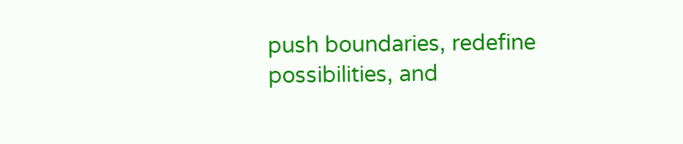push boundaries, redefine possibilities, and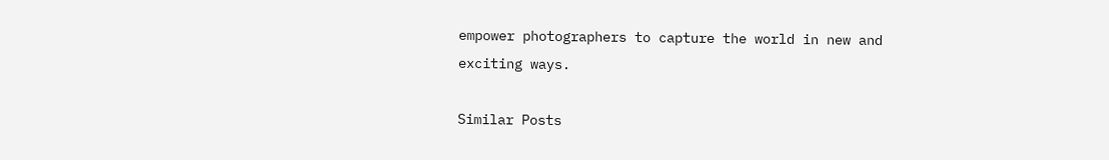empower photographers to capture the world in new and exciting ways.

Similar Posts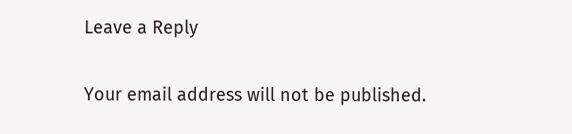Leave a Reply

Your email address will not be published.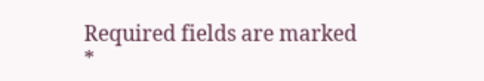Required fields are marked *